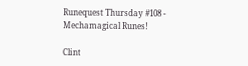Runequest Thursday #108 - Mechamagical Runes!

Clint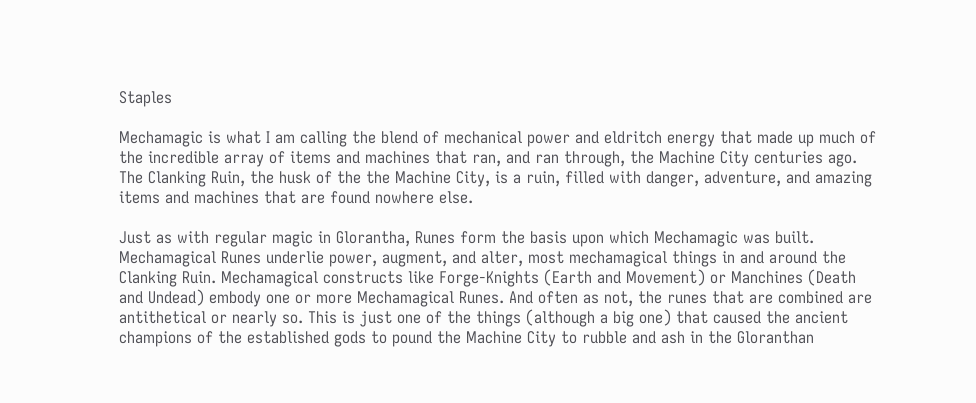Staples

Mechamagic is what I am calling the blend of mechanical power and eldritch energy that made up much of the incredible array of items and machines that ran, and ran through, the Machine City centuries ago. The Clanking Ruin, the husk of the the Machine City, is a ruin, filled with danger, adventure, and amazing items and machines that are found nowhere else.

Just as with regular magic in Glorantha, Runes form the basis upon which Mechamagic was built. Mechamagical Runes underlie power, augment, and alter, most mechamagical things in and around the Clanking Ruin. Mechamagical constructs like Forge-Knights (Earth and Movement) or Manchines (Death and Undead) embody one or more Mechamagical Runes. And often as not, the runes that are combined are antithetical or nearly so. This is just one of the things (although a big one) that caused the ancient champions of the established gods to pound the Machine City to rubble and ash in the Gloranthan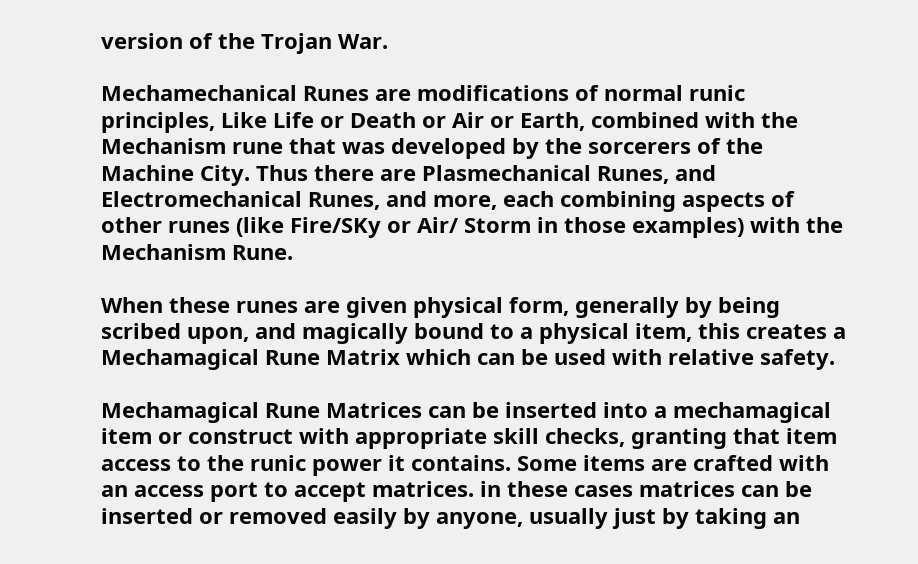version of the Trojan War.

Mechamechanical Runes are modifications of normal runic principles, Like Life or Death or Air or Earth, combined with the Mechanism rune that was developed by the sorcerers of the Machine City. Thus there are Plasmechanical Runes, and Electromechanical Runes, and more, each combining aspects of other runes (like Fire/SKy or Air/ Storm in those examples) with the Mechanism Rune.

When these runes are given physical form, generally by being scribed upon, and magically bound to a physical item, this creates a Mechamagical Rune Matrix which can be used with relative safety.

Mechamagical Rune Matrices can be inserted into a mechamagical item or construct with appropriate skill checks, granting that item access to the runic power it contains. Some items are crafted with an access port to accept matrices. in these cases matrices can be inserted or removed easily by anyone, usually just by taking an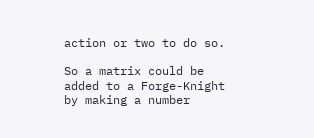action or two to do so.

So a matrix could be added to a Forge-Knight by making a number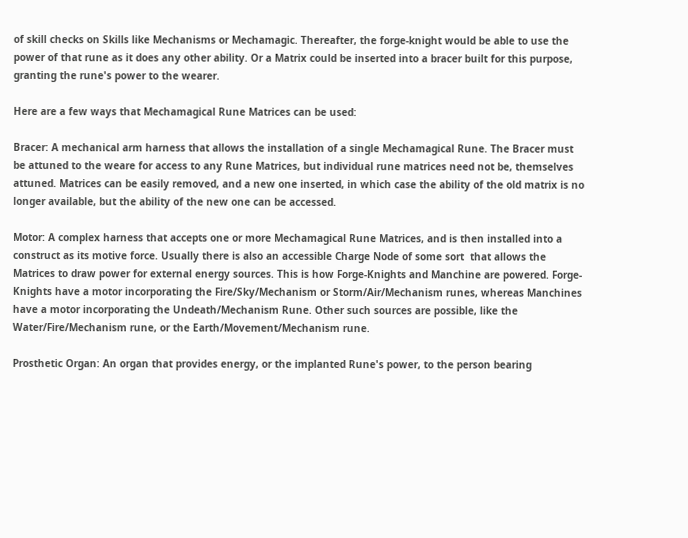of skill checks on Skills like Mechanisms or Mechamagic. Thereafter, the forge-knight would be able to use the power of that rune as it does any other ability. Or a Matrix could be inserted into a bracer built for this purpose, granting the rune's power to the wearer.

Here are a few ways that Mechamagical Rune Matrices can be used:

Bracer: A mechanical arm harness that allows the installation of a single Mechamagical Rune. The Bracer must be attuned to the weare for access to any Rune Matrices, but individual rune matrices need not be, themselves attuned. Matrices can be easily removed, and a new one inserted, in which case the ability of the old matrix is no longer available, but the ability of the new one can be accessed.

Motor: A complex harness that accepts one or more Mechamagical Rune Matrices, and is then installed into a construct as its motive force. Usually there is also an accessible Charge Node of some sort  that allows the Matrices to draw power for external energy sources. This is how Forge-Knights and Manchine are powered. Forge-Knights have a motor incorporating the Fire/Sky/Mechanism or Storm/Air/Mechanism runes, whereas Manchines have a motor incorporating the Undeath/Mechanism Rune. Other such sources are possible, like the Water/Fire/Mechanism rune, or the Earth/Movement/Mechanism rune.

Prosthetic Organ: An organ that provides energy, or the implanted Rune's power, to the person bearing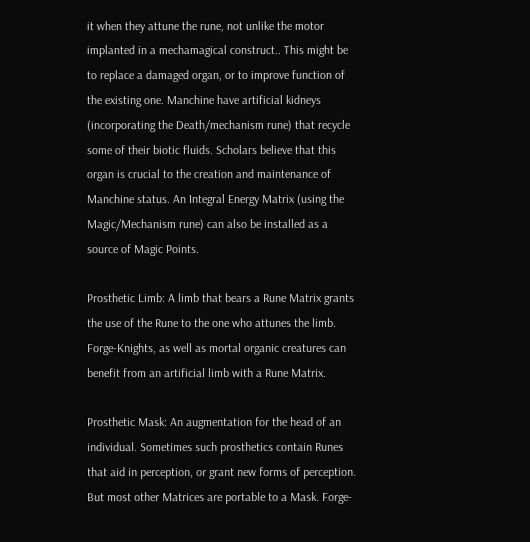it when they attune the rune, not unlike the motor implanted in a mechamagical construct.. This might be to replace a damaged organ, or to improve function of the existing one. Manchine have artificial kidneys (incorporating the Death/mechanism rune) that recycle some of their biotic fluids. Scholars believe that this organ is crucial to the creation and maintenance of Manchine status. An Integral Energy Matrix (using the Magic/Mechanism rune) can also be installed as a source of Magic Points.

Prosthetic Limb: A limb that bears a Rune Matrix grants the use of the Rune to the one who attunes the limb. Forge-Knights, as well as mortal organic creatures can benefit from an artificial limb with a Rune Matrix.

Prosthetic Mask: An augmentation for the head of an individual. Sometimes such prosthetics contain Runes that aid in perception, or grant new forms of perception. But most other Matrices are portable to a Mask. Forge-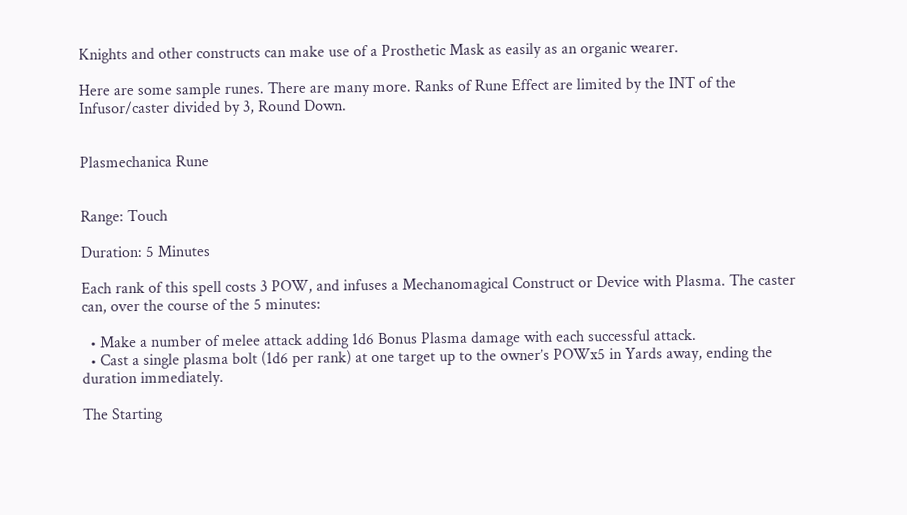Knights and other constructs can make use of a Prosthetic Mask as easily as an organic wearer.

Here are some sample runes. There are many more. Ranks of Rune Effect are limited by the INT of the Infusor/caster divided by 3, Round Down.


Plasmechanica Rune


Range: Touch

Duration: 5 Minutes

Each rank of this spell costs 3 POW, and infuses a Mechanomagical Construct or Device with Plasma. The caster can, over the course of the 5 minutes:

  • Make a number of melee attack adding 1d6 Bonus Plasma damage with each successful attack.
  • Cast a single plasma bolt (1d6 per rank) at one target up to the owner’s POWx5 in Yards away, ending the duration immediately.

The Starting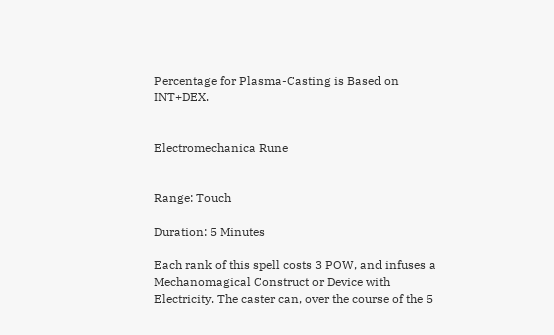Percentage for Plasma-Casting is Based on INT+DEX.


Electromechanica Rune


Range: Touch

Duration: 5 Minutes

Each rank of this spell costs 3 POW, and infuses a Mechanomagical Construct or Device with Electricity. The caster can, over the course of the 5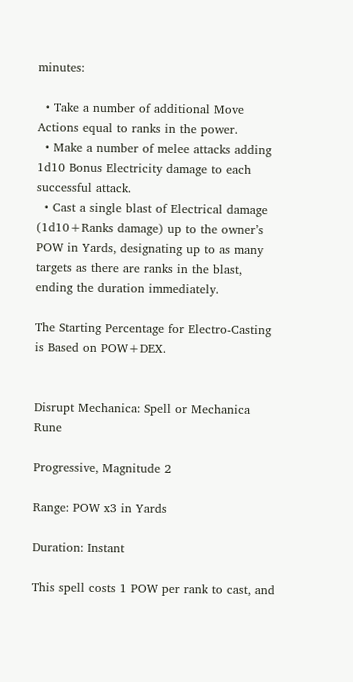minutes:

  • Take a number of additional Move Actions equal to ranks in the power.
  • Make a number of melee attacks adding 1d10 Bonus Electricity damage to each successful attack.
  • Cast a single blast of Electrical damage (1d10+Ranks damage) up to the owner’s POW in Yards, designating up to as many targets as there are ranks in the blast, ending the duration immediately.

The Starting Percentage for Electro-Casting is Based on POW+DEX.


Disrupt Mechanica: Spell or Mechanica Rune

Progressive, Magnitude 2

Range: POW x3 in Yards

Duration: Instant

This spell costs 1 POW per rank to cast, and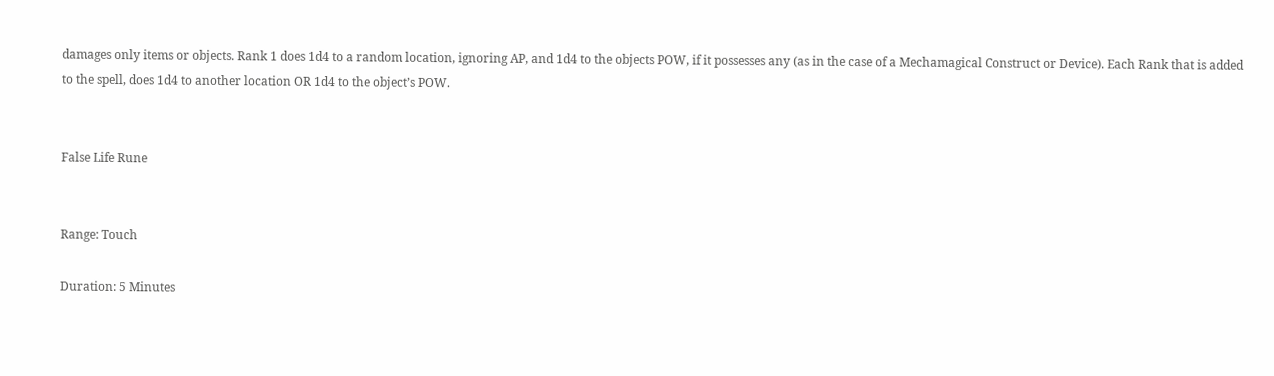damages only items or objects. Rank 1 does 1d4 to a random location, ignoring AP, and 1d4 to the objects POW, if it possesses any (as in the case of a Mechamagical Construct or Device). Each Rank that is added to the spell, does 1d4 to another location OR 1d4 to the object’s POW.


False Life Rune


Range: Touch

Duration: 5 Minutes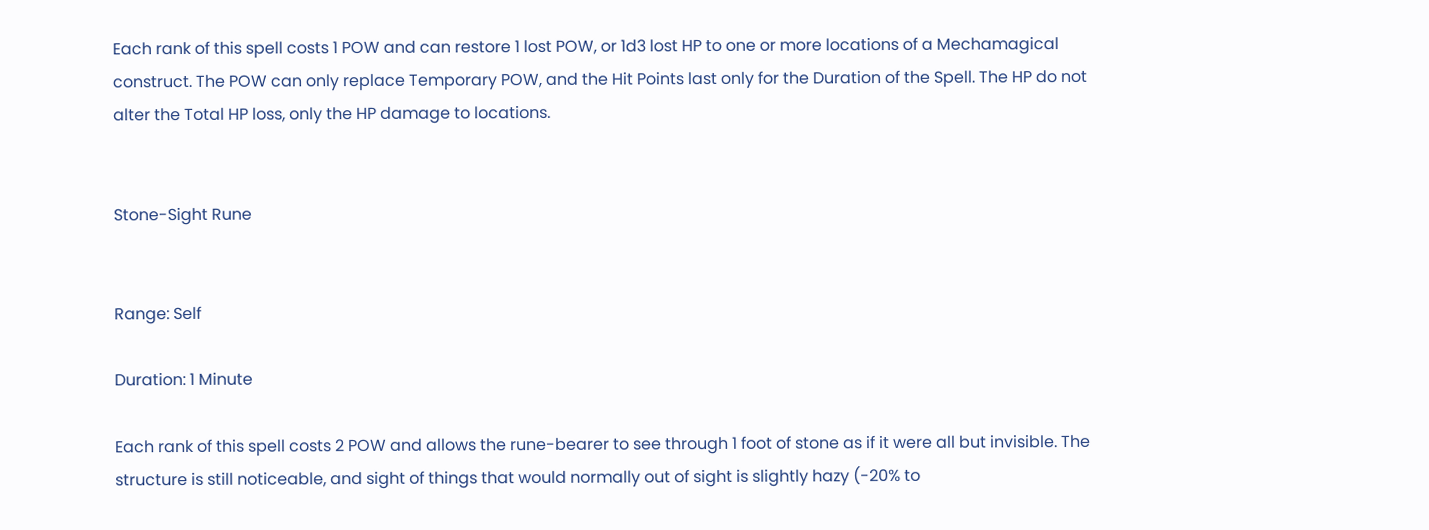Each rank of this spell costs 1 POW and can restore 1 lost POW, or 1d3 lost HP to one or more locations of a Mechamagical construct. The POW can only replace Temporary POW, and the Hit Points last only for the Duration of the Spell. The HP do not alter the Total HP loss, only the HP damage to locations.


Stone-Sight Rune


Range: Self

Duration: 1 Minute

Each rank of this spell costs 2 POW and allows the rune-bearer to see through 1 foot of stone as if it were all but invisible. The structure is still noticeable, and sight of things that would normally out of sight is slightly hazy (-20% to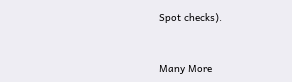Spot checks).


Many More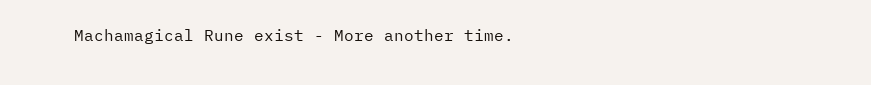Machamagical Rune exist - More another time.